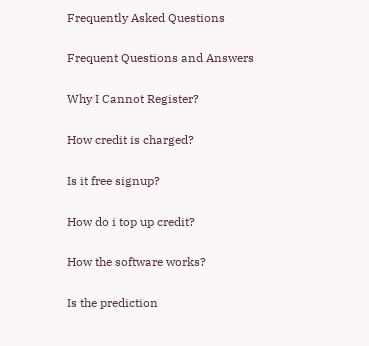Frequently Asked Questions

Frequent Questions and Answers

Why I Cannot Register?

How credit is charged?

Is it free signup?

How do i top up credit?

How the software works?

Is the prediction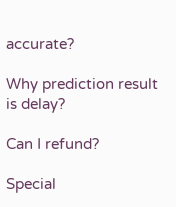accurate?

Why prediction result is delay?

Can I refund?

Special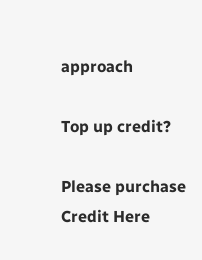approach

Top up credit?

Please purchase Credit Here